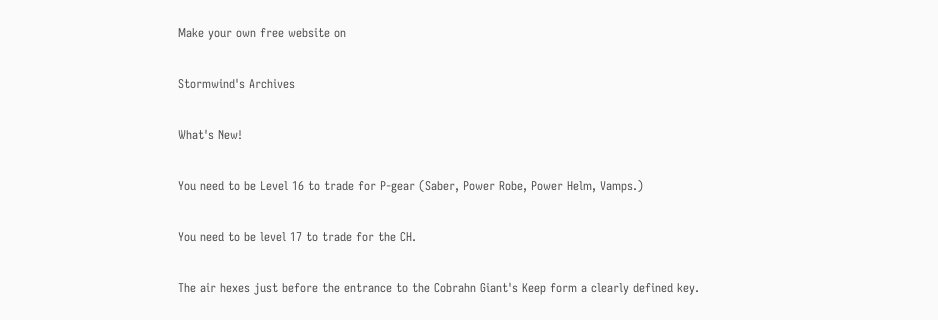Make your own free website on

Stormwind's Archives

What's New!

You need to be Level 16 to trade for P-gear (Saber, Power Robe, Power Helm, Vamps.)

You need to be level 17 to trade for the CH.

The air hexes just before the entrance to the Cobrahn Giant's Keep form a clearly defined key.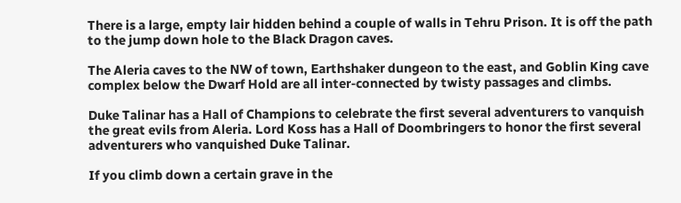There is a large, empty lair hidden behind a couple of walls in Tehru Prison. It is off the path to the jump down hole to the Black Dragon caves.

The Aleria caves to the NW of town, Earthshaker dungeon to the east, and Goblin King cave complex below the Dwarf Hold are all inter-connected by twisty passages and climbs.

Duke Talinar has a Hall of Champions to celebrate the first several adventurers to vanquish the great evils from Aleria. Lord Koss has a Hall of Doombringers to honor the first several adventurers who vanquished Duke Talinar.

If you climb down a certain grave in the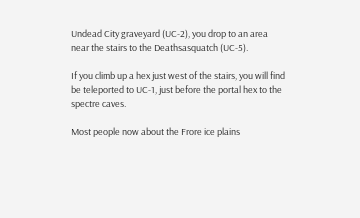Undead City graveyard (UC-2), you drop to an area near the stairs to the Deathsasquatch (UC-5).

If you climb up a hex just west of the stairs, you will find be teleported to UC-1, just before the portal hex to the spectre caves.

Most people now about the Frore ice plains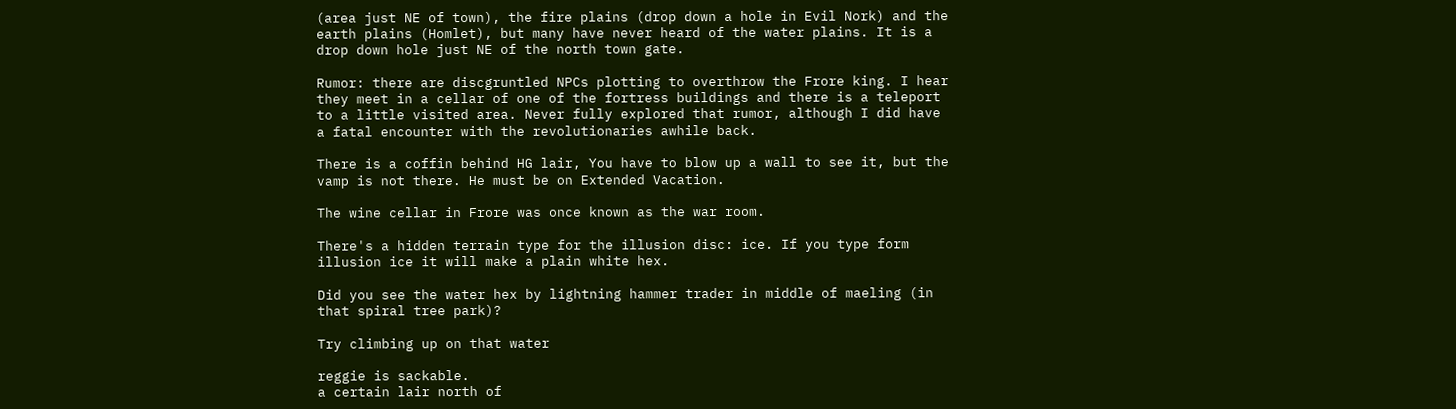(area just NE of town), the fire plains (drop down a hole in Evil Nork) and the earth plains (Homlet), but many have never heard of the water plains. It is a drop down hole just NE of the north town gate.

Rumor: there are discgruntled NPCs plotting to overthrow the Frore king. I hear they meet in a cellar of one of the fortress buildings and there is a teleport to a little visited area. Never fully explored that rumor, although I did have a fatal encounter with the revolutionaries awhile back.

There is a coffin behind HG lair, You have to blow up a wall to see it, but the vamp is not there. He must be on Extended Vacation.

The wine cellar in Frore was once known as the war room.

There's a hidden terrain type for the illusion disc: ice. If you type form illusion ice it will make a plain white hex.

Did you see the water hex by lightning hammer trader in middle of maeling (in that spiral tree park)?

Try climbing up on that water

reggie is sackable.
a certain lair north of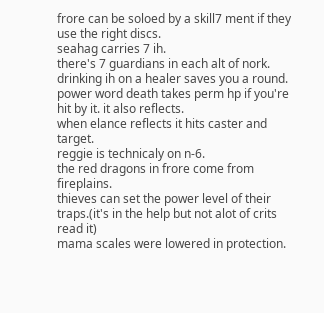frore can be soloed by a skill7 ment if they use the right discs.
seahag carries 7 ih.
there's 7 guardians in each alt of nork.
drinking ih on a healer saves you a round.
power word death takes perm hp if you're hit by it. it also reflects.
when elance reflects it hits caster and target.
reggie is technicaly on n-6.
the red dragons in frore come from fireplains.
thieves can set the power level of their traps.(it's in the help but not alot of crits read it)
mama scales were lowered in protection.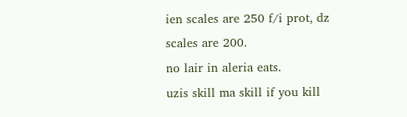ien scales are 250 f/i prot, dz scales are 200.
no lair in aleria eats.
uzis skill ma skill if you kill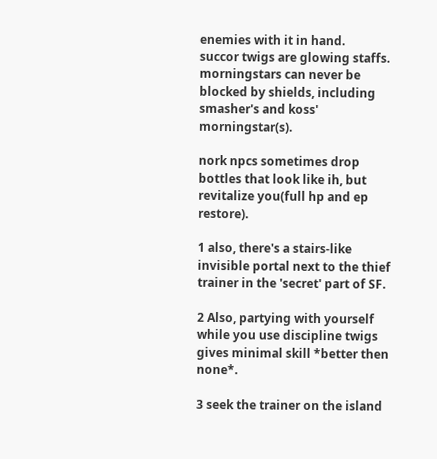enemies with it in hand.
succor twigs are glowing staffs.
morningstars can never be blocked by shields, including smasher's and koss' morningstar(s).

nork npcs sometimes drop bottles that look like ih, but revitalize you(full hp and ep restore).

1 also, there's a stairs-like invisible portal next to the thief trainer in the 'secret' part of SF.

2 Also, partying with yourself while you use discipline twigs gives minimal skill *better then none*.

3 seek the trainer on the island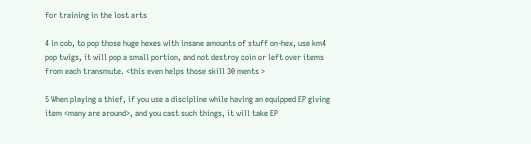for training in the lost arts

4 in cob, to pop those huge hexes with insane amounts of stuff on-hex, use km4 pop twigs, it will pop a small portion, and not destroy coin or left over items from each transmute. <this even helps those skill 30 ments >

5 When playing a thief, if you use a discipline while having an equipped EP giving item <many are around>, and you cast such things, it will take EP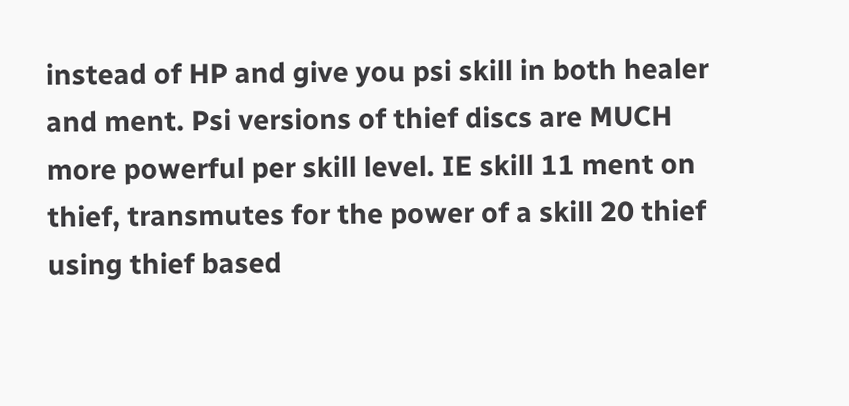instead of HP and give you psi skill in both healer and ment. Psi versions of thief discs are MUCH more powerful per skill level. IE skill 11 ment on thief, transmutes for the power of a skill 20 thief using thief based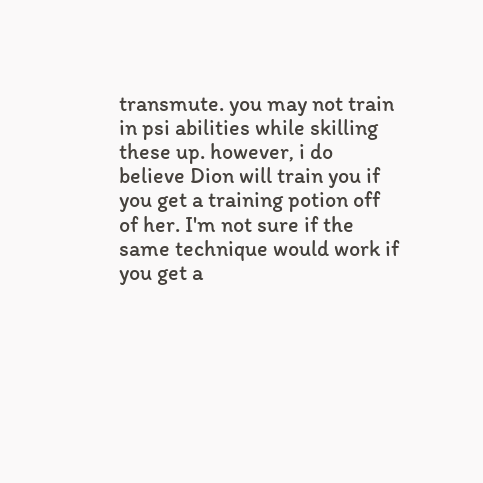transmute. you may not train in psi abilities while skilling these up. however, i do believe Dion will train you if you get a training potion off of her. I'm not sure if the same technique would work if you get a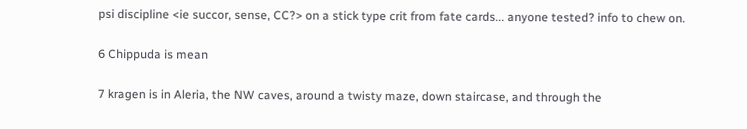psi discipline <ie succor, sense, CC?> on a stick type crit from fate cards... anyone tested? info to chew on.

6 Chippuda is mean

7 kragen is in Aleria, the NW caves, around a twisty maze, down staircase, and through the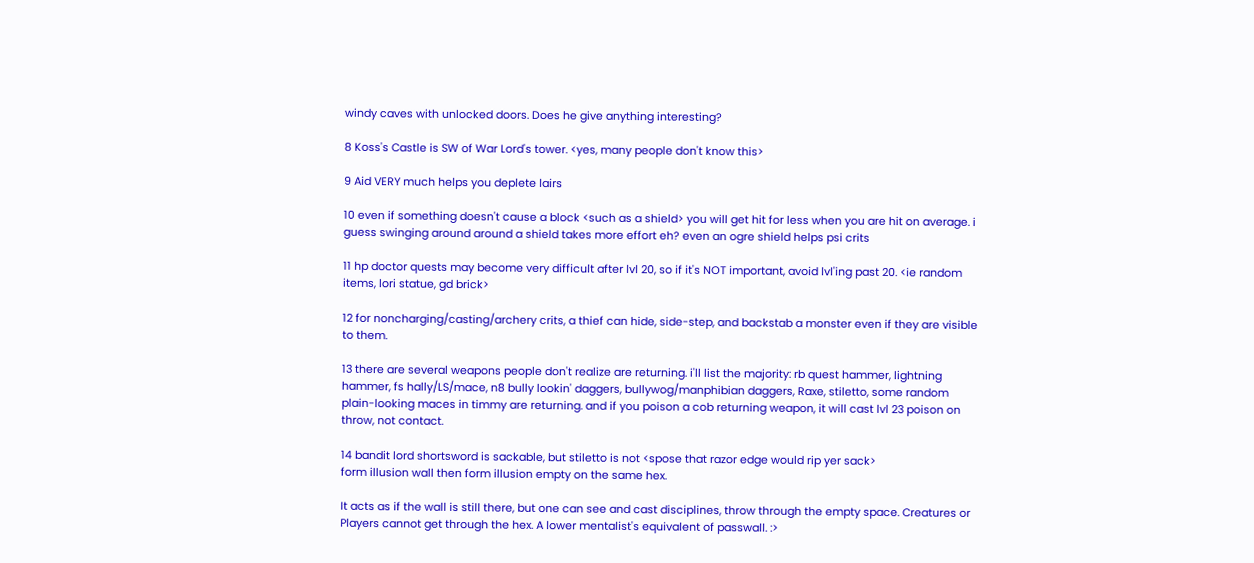windy caves with unlocked doors. Does he give anything interesting?

8 Koss's Castle is SW of War Lord's tower. <yes, many people don't know this>

9 Aid VERY much helps you deplete lairs

10 even if something doesn't cause a block <such as a shield> you will get hit for less when you are hit on average. i guess swinging around around a shield takes more effort eh? even an ogre shield helps psi crits

11 hp doctor quests may become very difficult after lvl 20, so if it's NOT important, avoid lvl'ing past 20. <ie random items, lori statue, gd brick>

12 for noncharging/casting/archery crits, a thief can hide, side-step, and backstab a monster even if they are visible to them.

13 there are several weapons people don't realize are returning. i'll list the majority: rb quest hammer, lightning hammer, fs hally/LS/mace, n8 bully lookin' daggers, bullywog/manphibian daggers, Raxe, stiletto, some random plain-looking maces in timmy are returning. and if you poison a cob returning weapon, it will cast lvl 23 poison on throw, not contact.

14 bandit lord shortsword is sackable, but stiletto is not <spose that razor edge would rip yer sack>
form illusion wall then form illusion empty on the same hex.

It acts as if the wall is still there, but one can see and cast disciplines, throw through the empty space. Creatures or Players cannot get through the hex. A lower mentalist's equivalent of passwall. :>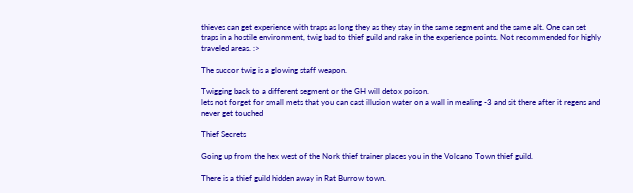thieves can get experience with traps as long they as they stay in the same segment and the same alt. One can set traps in a hostile environment, twig bad to thief guild and rake in the experience points. Not recommended for highly traveled areas. :>

The succor twig is a glowing staff weapon.

Twigging back to a different segment or the GH will detox poison.
lets not forget for small mets that you can cast illusion water on a wall in mealing -3 and sit there after it regens and never get touched

Thief Secrets

Going up from the hex west of the Nork thief trainer places you in the Volcano Town thief guild.

There is a thief guild hidden away in Rat Burrow town.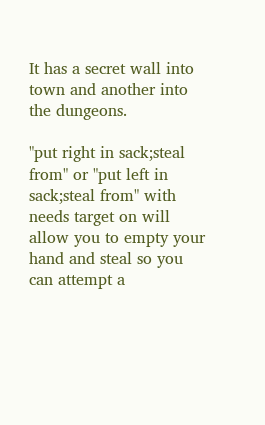It has a secret wall into town and another into the dungeons.

"put right in sack;steal from" or "put left in sack;steal from" with needs target on will allow you to empty your hand and steal so you can attempt a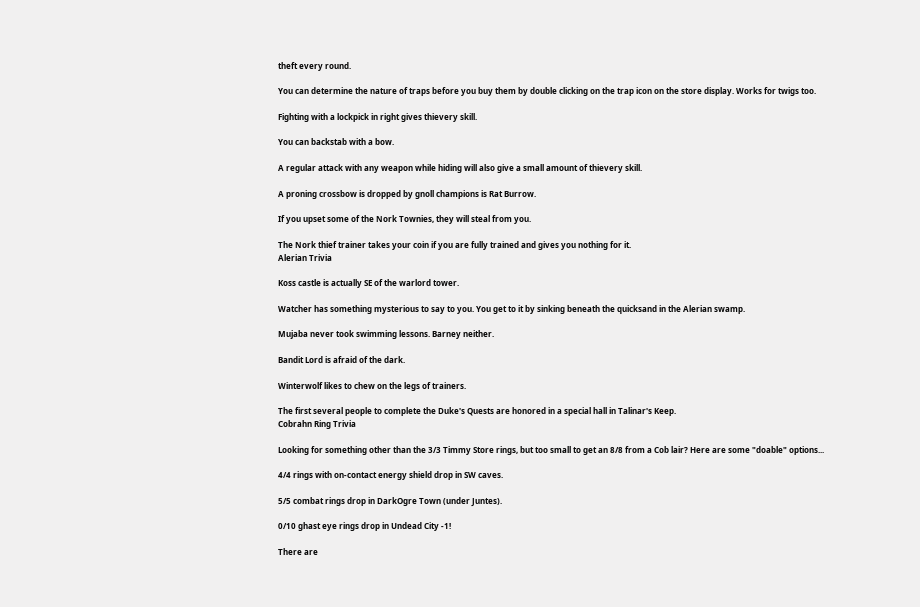theft every round.

You can determine the nature of traps before you buy them by double clicking on the trap icon on the store display. Works for twigs too.

Fighting with a lockpick in right gives thievery skill.

You can backstab with a bow.

A regular attack with any weapon while hiding will also give a small amount of thievery skill.

A proning crossbow is dropped by gnoll champions is Rat Burrow.

If you upset some of the Nork Townies, they will steal from you.

The Nork thief trainer takes your coin if you are fully trained and gives you nothing for it.
Alerian Trivia

Koss castle is actually SE of the warlord tower.

Watcher has something mysterious to say to you. You get to it by sinking beneath the quicksand in the Alerian swamp.

Mujaba never took swimming lessons. Barney neither.

Bandit Lord is afraid of the dark.

Winterwolf likes to chew on the legs of trainers.

The first several people to complete the Duke's Quests are honored in a special hall in Talinar's Keep.
Cobrahn Ring Trivia

Looking for something other than the 3/3 Timmy Store rings, but too small to get an 8/8 from a Cob lair? Here are some "doable" options...

4/4 rings with on-contact energy shield drop in SW caves.

5/5 combat rings drop in DarkOgre Town (under Juntes).

0/10 ghast eye rings drop in Undead City -1!

There are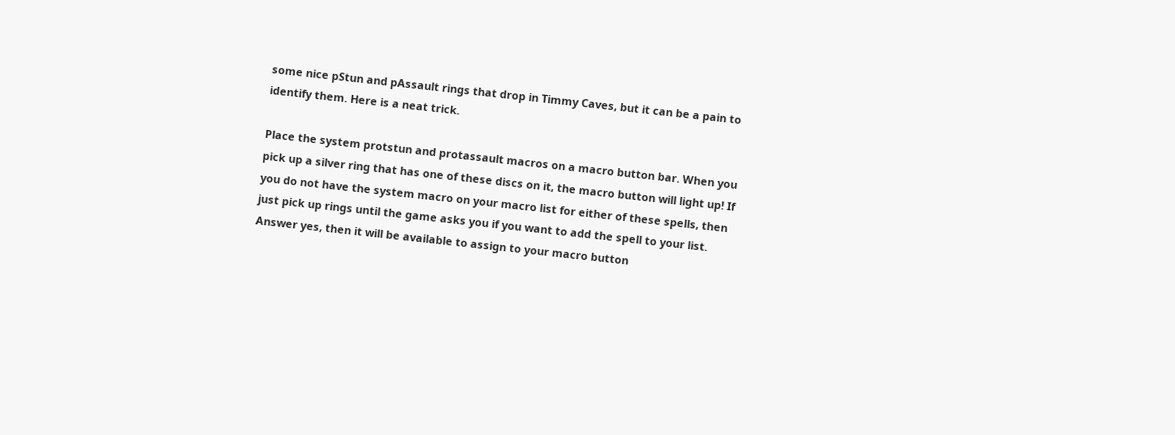some nice pStun and pAssault rings that drop in Timmy Caves, but it can be a pain to identify them. Here is a neat trick.

Place the system protstun and protassault macros on a macro button bar. When you pick up a silver ring that has one of these discs on it, the macro button will light up! If you do not have the system macro on your macro list for either of these spells, then just pick up rings until the game asks you if you want to add the spell to your list. Answer yes, then it will be available to assign to your macro button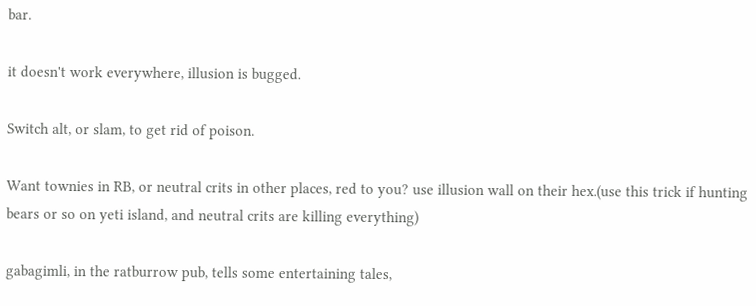bar.

it doesn't work everywhere, illusion is bugged.

Switch alt, or slam, to get rid of poison.

Want townies in RB, or neutral crits in other places, red to you? use illusion wall on their hex.(use this trick if hunting bears or so on yeti island, and neutral crits are killing everything)

gabagimli, in the ratburrow pub, tells some entertaining tales,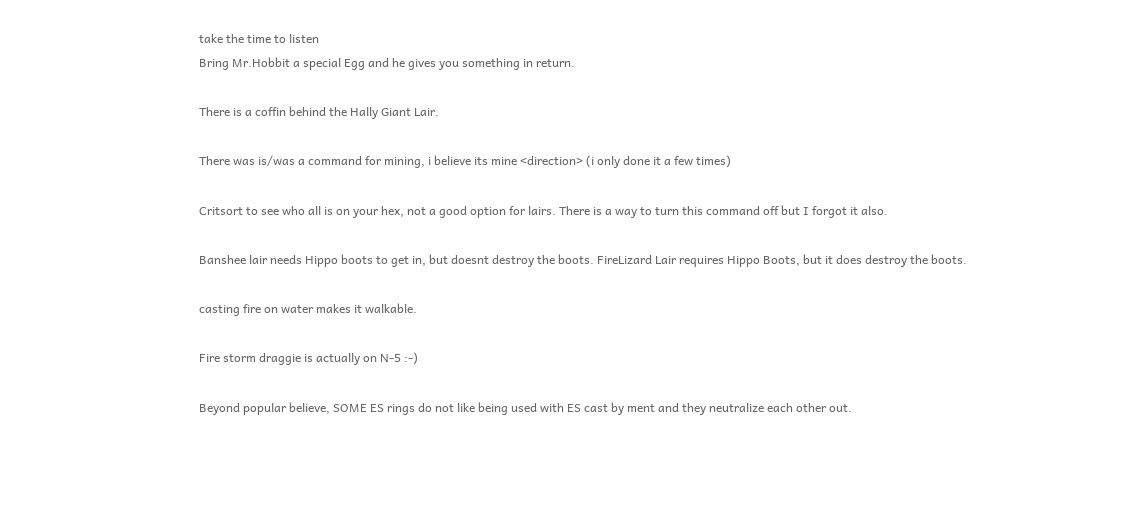take the time to listen
Bring Mr.Hobbit a special Egg and he gives you something in return.

There is a coffin behind the Hally Giant Lair.

There was is/was a command for mining, i believe its mine <direction> (i only done it a few times)

Critsort to see who all is on your hex, not a good option for lairs. There is a way to turn this command off but I forgot it also.

Banshee lair needs Hippo boots to get in, but doesnt destroy the boots. FireLizard Lair requires Hippo Boots, but it does destroy the boots.

casting fire on water makes it walkable.

Fire storm draggie is actually on N-5 :-)

Beyond popular believe, SOME ES rings do not like being used with ES cast by ment and they neutralize each other out.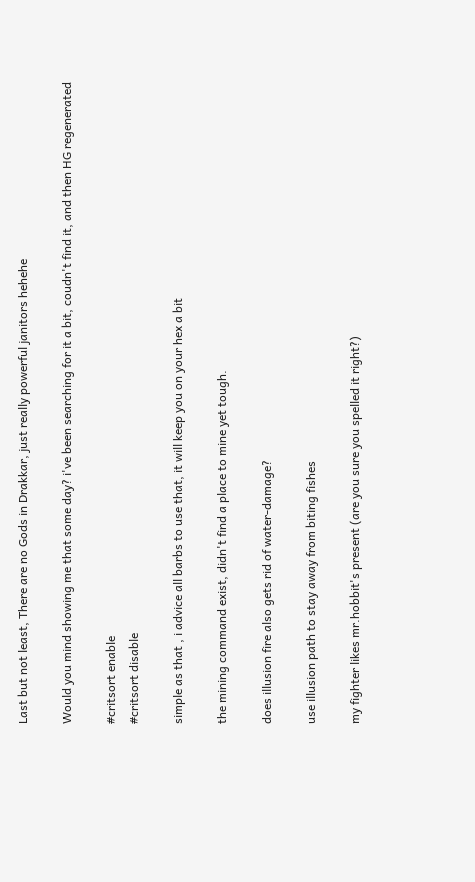Last but not least, There are no Gods in Drakkar, just really powerful janitors hehehe

Would you mind showing me that some day? i've been searching for it a bit, coudn't find it, and then HG regenerated

#critsort enable
#critsort disable

simple as that , i advice all barbs to use that, it will keep you on your hex a bit

the mining command exist, didn't find a place to mine yet tough.

does illusion fire also gets rid of water-damage?

use illusion path to stay away from biting fishes

my fighter likes mr.hobbit's present (are you sure you spelled it right?)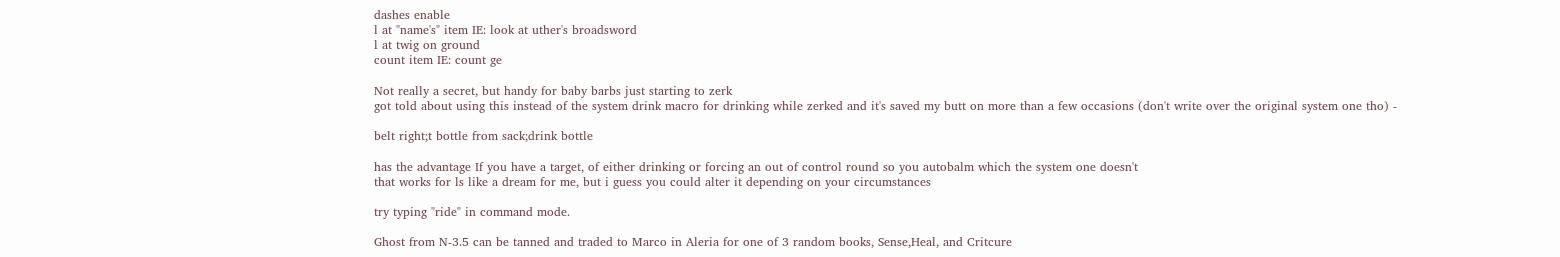dashes enable
l at "name's" item IE: look at uther's broadsword
l at twig on ground
count item IE: count ge

Not really a secret, but handy for baby barbs just starting to zerk
got told about using this instead of the system drink macro for drinking while zerked and it's saved my butt on more than a few occasions (don't write over the original system one tho) -

belt right;t bottle from sack;drink bottle

has the advantage If you have a target, of either drinking or forcing an out of control round so you autobalm which the system one doesn't
that works for ls like a dream for me, but i guess you could alter it depending on your circumstances

try typing "ride" in command mode.

Ghost from N-3.5 can be tanned and traded to Marco in Aleria for one of 3 random books, Sense,Heal, and Critcure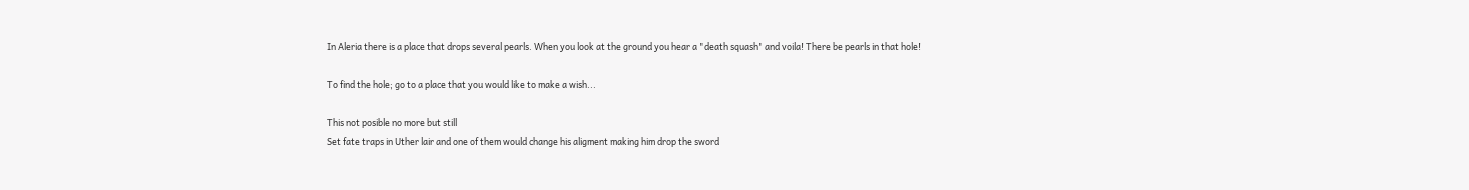In Aleria there is a place that drops several pearls. When you look at the ground you hear a "death squash" and voila! There be pearls in that hole!

To find the hole; go to a place that you would like to make a wish...

This not posible no more but still
Set fate traps in Uther lair and one of them would change his aligment making him drop the sword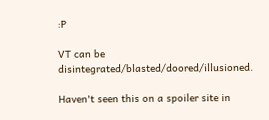:P

VT can be disintegrated/blasted/doored/illusioned.

Haven't seen this on a spoiler site in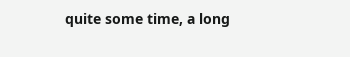quite some time, a long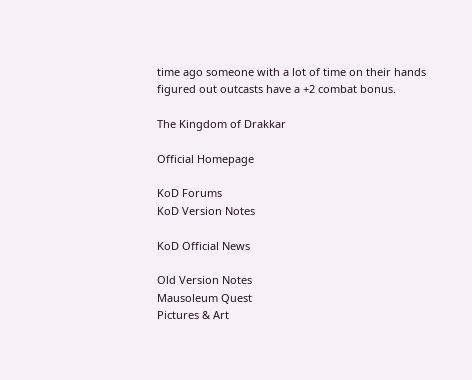time ago someone with a lot of time on their hands figured out outcasts have a +2 combat bonus.

The Kingdom of Drakkar

Official Homepage

KoD Forums
KoD Version Notes

KoD Official News

Old Version Notes
Mausoleum Quest
Pictures & Art